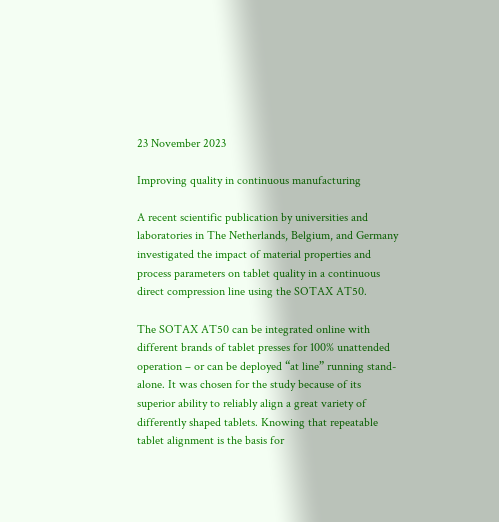23 November 2023

Improving quality in continuous manufacturing

A recent scientific publication by universities and laboratories in The Netherlands, Belgium, and Germany investigated the impact of material properties and process parameters on tablet quality in a continuous direct compression line using the SOTAX AT50.

The SOTAX AT50 can be integrated online with different brands of tablet presses for 100% unattended operation – or can be deployed “at line” running stand-alone. It was chosen for the study because of its superior ability to reliably align a great variety of differently shaped tablets. Knowing that repeatable tablet alignment is the basis for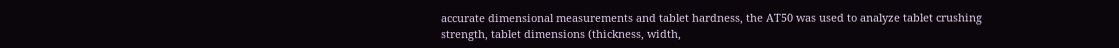accurate dimensional measurements and tablet hardness, the AT50 was used to analyze tablet crushing strength, tablet dimensions (thickness, width,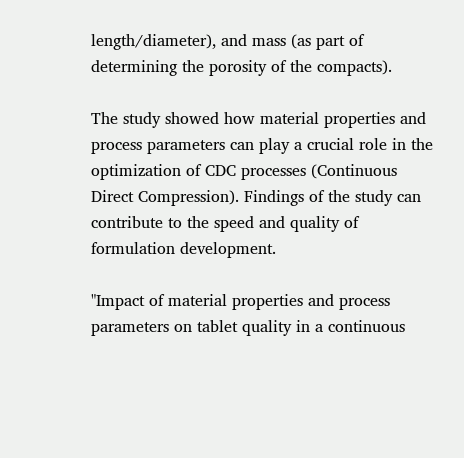length/diameter), and mass (as part of determining the porosity of the compacts).

The study showed how material properties and process parameters can play a crucial role in the optimization of CDC processes (Continuous Direct Compression). Findings of the study can contribute to the speed and quality of formulation development.

"Impact of material properties and process parameters on tablet quality in a continuous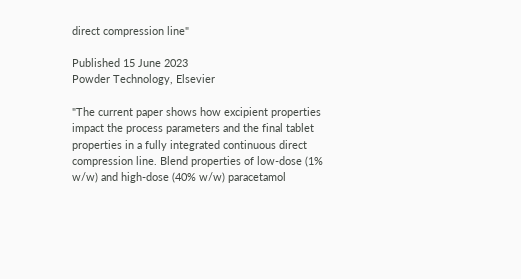direct compression line"

Published 15 June 2023
Powder Technology, Elsevier

"The current paper shows how excipient properties impact the process parameters and the final tablet properties in a fully integrated continuous direct compression line. Blend properties of low-dose (1% w/w) and high-dose (40% w/w) paracetamol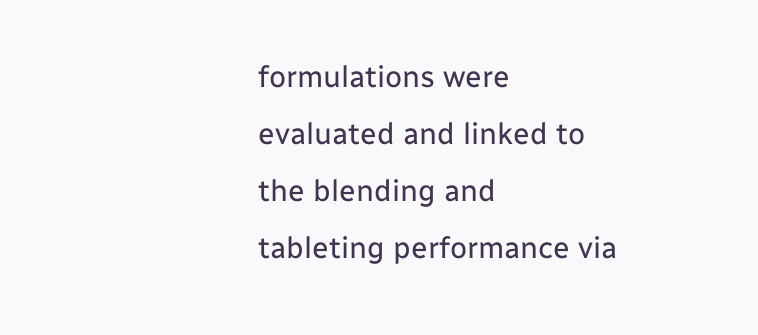formulations were evaluated and linked to the blending and tableting performance via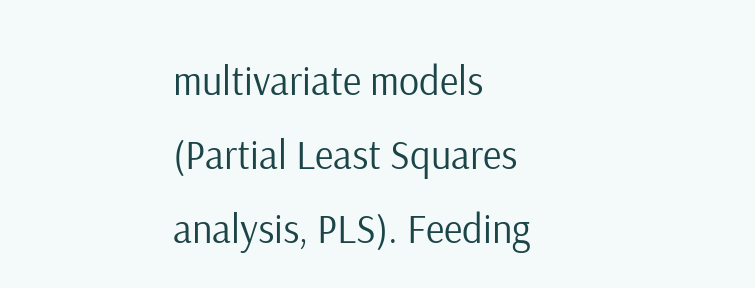multivariate models (Partial Least Squares analysis, PLS). Feeding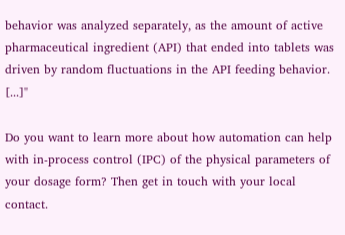behavior was analyzed separately, as the amount of active pharmaceutical ingredient (API) that ended into tablets was driven by random fluctuations in the API feeding behavior. [...]"

Do you want to learn more about how automation can help with in-process control (IPC) of the physical parameters of your dosage form? Then get in touch with your local contact.